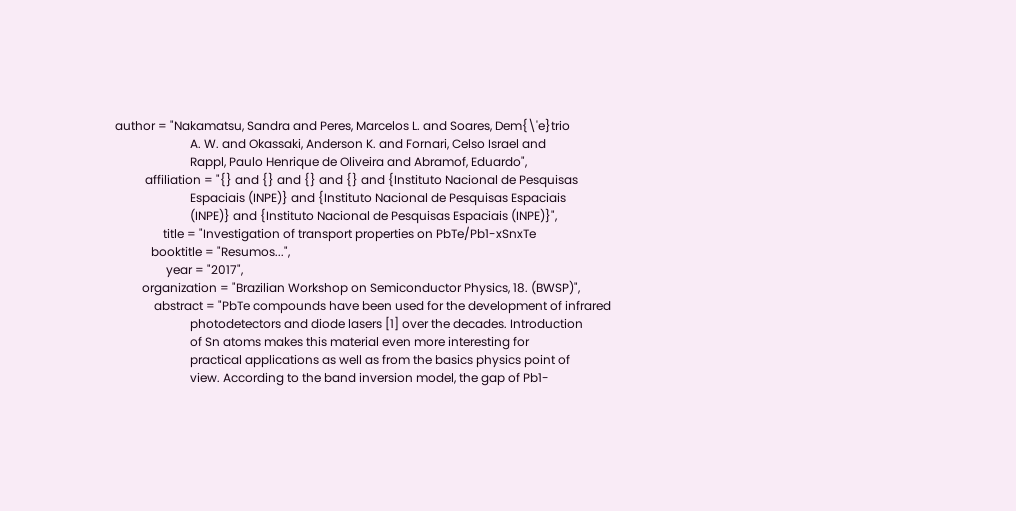author = "Nakamatsu, Sandra and Peres, Marcelos L. and Soares, Dem{\'e}trio
                         A. W. and Okassaki, Anderson K. and Fornari, Celso Israel and
                         Rappl, Paulo Henrique de Oliveira and Abramof, Eduardo",
          affiliation = "{} and {} and {} and {} and {Instituto Nacional de Pesquisas
                         Espaciais (INPE)} and {Instituto Nacional de Pesquisas Espaciais
                         (INPE)} and {Instituto Nacional de Pesquisas Espaciais (INPE)}",
                title = "Investigation of transport properties on PbTe/Pb1-xSnxTe
            booktitle = "Resumos...",
                 year = "2017",
         organization = "Brazilian Workshop on Semiconductor Physics, 18. (BWSP)",
             abstract = "PbTe compounds have been used for the development of infrared
                         photodetectors and diode lasers [1] over the decades. Introduction
                         of Sn atoms makes this material even more interesting for
                         practical applications as well as from the basics physics point of
                         view. According to the band inversion model, the gap of Pb1-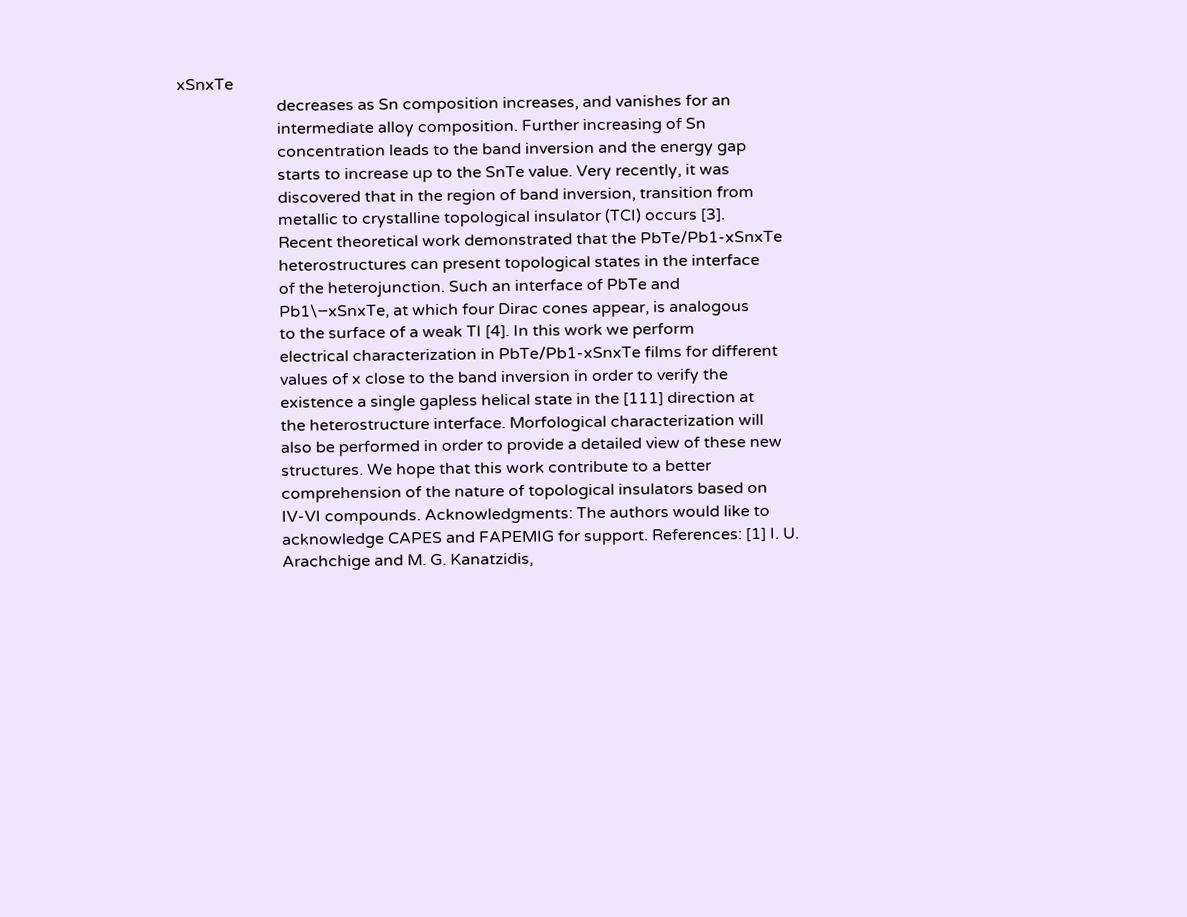xSnxTe
                         decreases as Sn composition increases, and vanishes for an
                         intermediate alloy composition. Further increasing of Sn
                         concentration leads to the band inversion and the energy gap
                         starts to increase up to the SnTe value. Very recently, it was
                         discovered that in the region of band inversion, transition from
                         metallic to crystalline topological insulator (TCI) occurs [3].
                         Recent theoretical work demonstrated that the PbTe/Pb1-xSnxTe
                         heterostructures can present topological states in the interface
                         of the heterojunction. Such an interface of PbTe and
                         Pb1\−xSnxTe, at which four Dirac cones appear, is analogous
                         to the surface of a weak TI [4]. In this work we perform
                         electrical characterization in PbTe/Pb1-xSnxTe films for different
                         values of x close to the band inversion in order to verify the
                         existence a single gapless helical state in the [111] direction at
                         the heterostructure interface. Morfological characterization will
                         also be performed in order to provide a detailed view of these new
                         structures. We hope that this work contribute to a better
                         comprehension of the nature of topological insulators based on
                         IV-VI compounds. Acknowledgments: The authors would like to
                         acknowledge CAPES and FAPEMIG for support. References: [1] I. U.
                         Arachchige and M. G. Kanatzidis,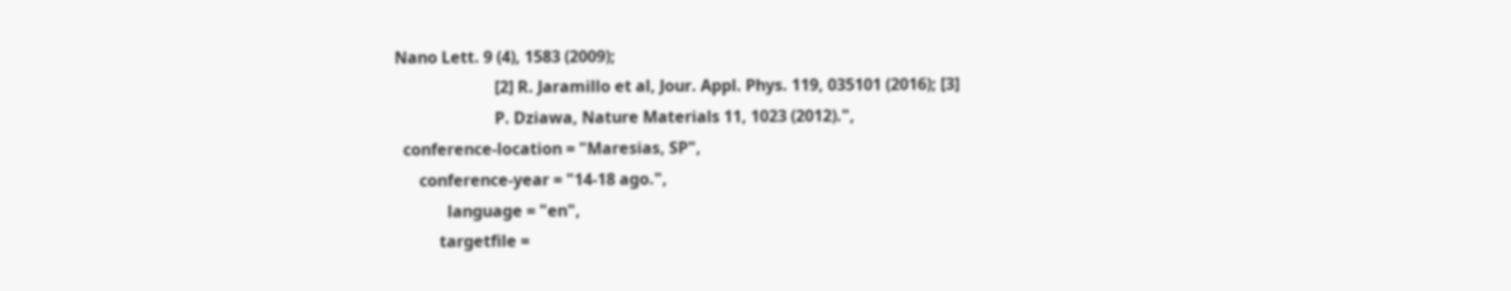Nano Lett. 9 (4), 1583 (2009);
                         [2] R. Jaramillo et al, Jour. Appl. Phys. 119, 035101 (2016); [3]
                         P. Dziawa, Nature Materials 11, 1023 (2012).",
  conference-location = "Maresias, SP",
      conference-year = "14-18 ago.",
             language = "en",
           targetfile =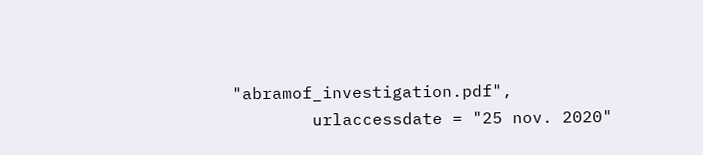"abramof_investigation.pdf",
        urlaccessdate = "25 nov. 2020"